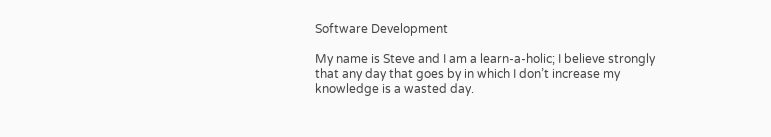Software Development

My name is Steve and I am a learn-a-holic; I believe strongly that any day that goes by in which I don’t increase my knowledge is a wasted day.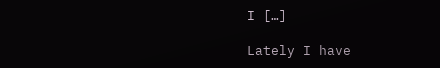I […]

Lately I have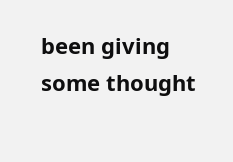been giving some thought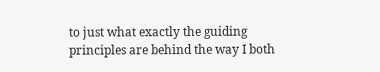to just what exactly the guiding principles are behind the way I both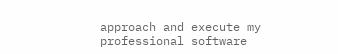approach and execute my professional software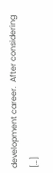development career.  After considering […]